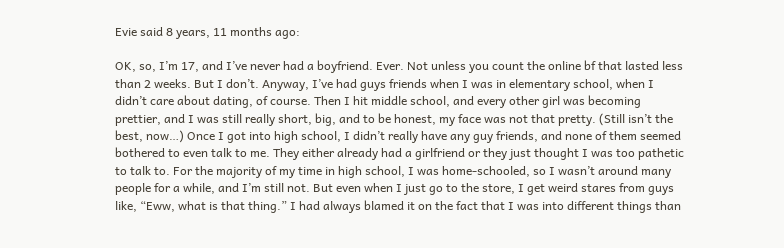Evie said 8 years, 11 months ago:

OK, so, I’m 17, and I’ve never had a boyfriend. Ever. Not unless you count the online bf that lasted less than 2 weeks. But I don’t. Anyway, I’ve had guys friends when I was in elementary school, when I didn’t care about dating, of course. Then I hit middle school, and every other girl was becoming prettier, and I was still really short, big, and to be honest, my face was not that pretty. (Still isn’t the best, now…) Once I got into high school, I didn’t really have any guy friends, and none of them seemed bothered to even talk to me. They either already had a girlfriend or they just thought I was too pathetic to talk to. For the majority of my time in high school, I was home-schooled, so I wasn’t around many people for a while, and I’m still not. But even when I just go to the store, I get weird stares from guys like, “Eww, what is that thing.” I had always blamed it on the fact that I was into different things than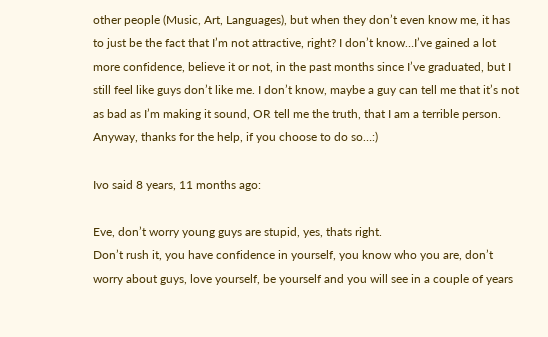other people (Music, Art, Languages), but when they don’t even know me, it has to just be the fact that I’m not attractive, right? I don’t know…I’ve gained a lot more confidence, believe it or not, in the past months since I’ve graduated, but I still feel like guys don’t like me. I don’t know, maybe a guy can tell me that it’s not as bad as I’m making it sound, OR tell me the truth, that I am a terrible person. Anyway, thanks for the help, if you choose to do so…:)

Ivo said 8 years, 11 months ago:

Eve, don’t worry young guys are stupid, yes, thats right.
Don’t rush it, you have confidence in yourself, you know who you are, don’t worry about guys, love yourself, be yourself and you will see in a couple of years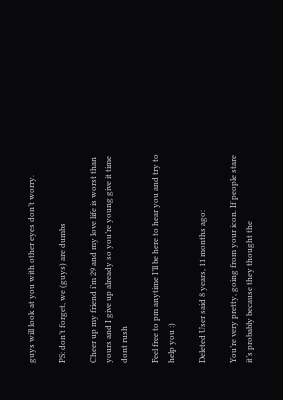guys will look at you with other eyes don’t worry.

PS: don’t forget, we (guys) are dumbs

Cheer up my friend i’m 29 and my love life is worst than yours and I give up already so you’re young give it time dont rush

Feel free to pm anytime I’ll be here to hear you and try to help you :)

Deleted User said 8 years, 11 months ago:

You’re very pretty, going from your icon. If people stare it’s probably because they thought the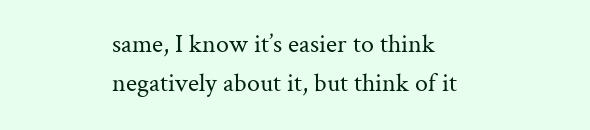same, I know it’s easier to think negatively about it, but think of it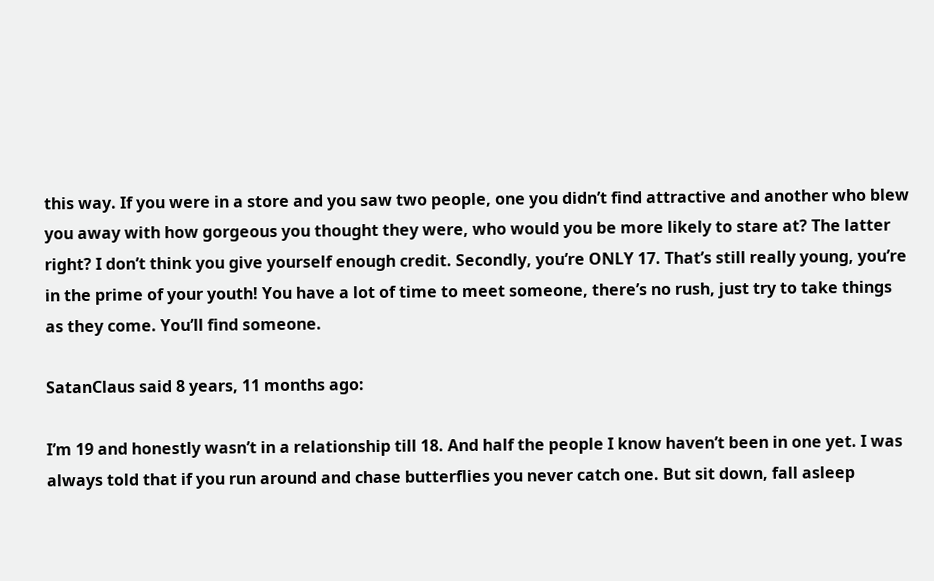this way. If you were in a store and you saw two people, one you didn’t find attractive and another who blew you away with how gorgeous you thought they were, who would you be more likely to stare at? The latter right? I don’t think you give yourself enough credit. Secondly, you’re ONLY 17. That’s still really young, you’re in the prime of your youth! You have a lot of time to meet someone, there’s no rush, just try to take things as they come. You’ll find someone.

SatanClaus said 8 years, 11 months ago:

I’m 19 and honestly wasn’t in a relationship till 18. And half the people I know haven’t been in one yet. I was always told that if you run around and chase butterflies you never catch one. But sit down, fall asleep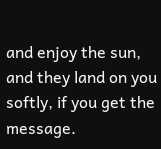and enjoy the sun, and they land on you softly, if you get the message.